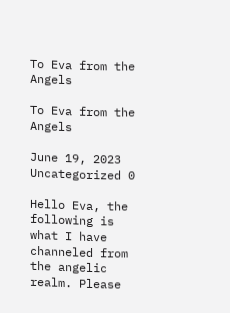To Eva from the Angels

To Eva from the Angels

June 19, 2023 Uncategorized 0

Hello Eva, the following is what I have channeled from the angelic realm. Please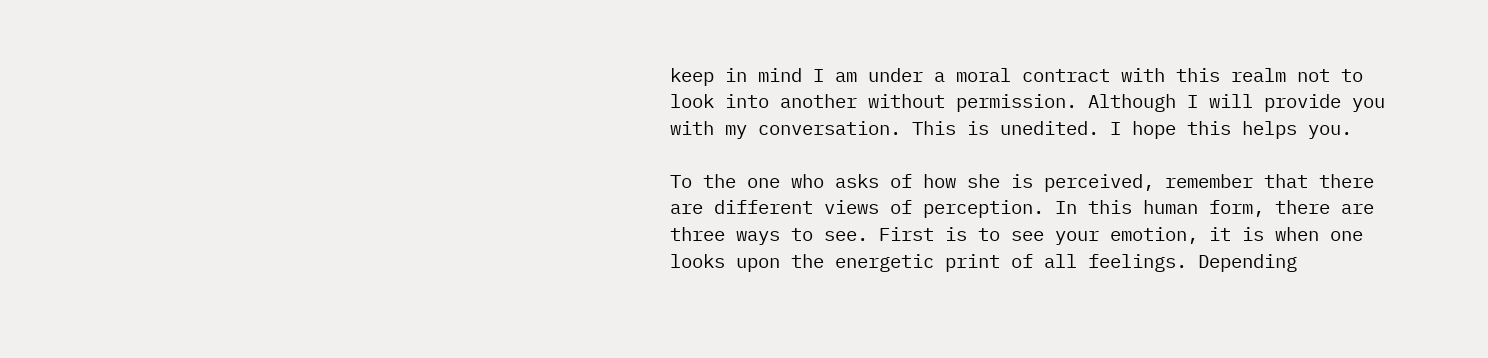keep in mind I am under a moral contract with this realm not to look into another without permission. Although I will provide you with my conversation. This is unedited. I hope this helps you.

To the one who asks of how she is perceived, remember that there are different views of perception. In this human form, there are three ways to see. First is to see your emotion, it is when one looks upon the energetic print of all feelings. Depending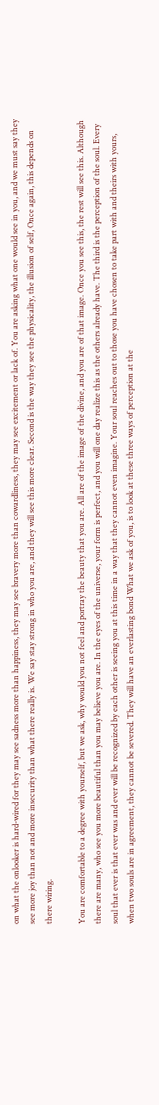on what the onlooker is hard-wired for they may see sadness more than happiness, they may see bravery more than cowardliness, they may see excitement or lack of. You are asking what one would see in you, and we must say they see more joy than not and more insecurity than what there really is. We say stay strong in who you are, and they will see this more clear. Second is the way they see the physicality, the illusion of self, Once again, this depends on there wiring.

You are comfortable to a degree with yourself, but we ask, why would you not feel and portray the beauty that you are. All are of the image of the divine, and you are of that image. Once you see this, the rest will see this. Although there are many, who see you more beautiful than you may believe you are. In the eyes of the universe, your form is perfect, and you will one day realize this as the others already have. The third is the perception of the soul. Every soul that ever is that ever was and ever will be recognized by each other is seeing you at this time in a way that they cannot even imagine. Your soul reaches out to those you have chosen to take part with and theirs with yours, when two souls are in agreement, they cannot be severed. They will have an everlasting bond What we ask of you, is to look at these three ways of perception at the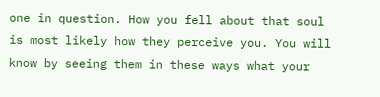one in question. How you fell about that soul is most likely how they perceive you. You will know by seeing them in these ways what your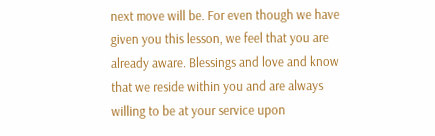next move will be. For even though we have given you this lesson, we feel that you are already aware. Blessings and love and know that we reside within you and are always willing to be at your service upon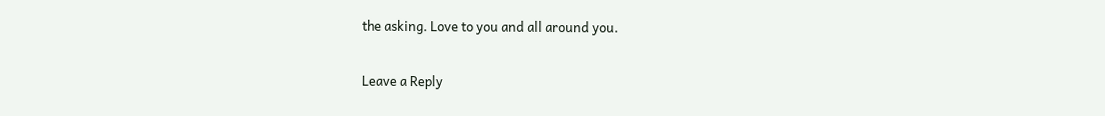the asking. Love to you and all around you.

Leave a Reply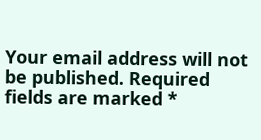Your email address will not be published. Required fields are marked *